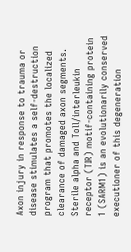Axon injury in response to trauma or disease stimulates a self-destruction program that promotes the localized clearance of damaged axon segments. Sterile alpha and Toll/interleukin receptor (TIR) motif-containing protein 1 (SARM1) is an evolutionarily conserved executioner of this degeneration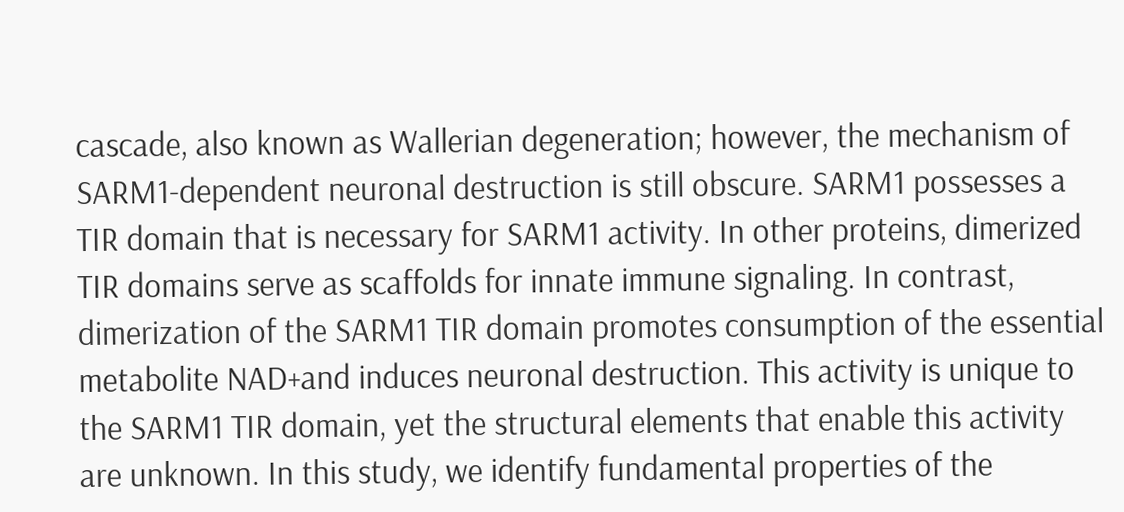cascade, also known as Wallerian degeneration; however, the mechanism of SARM1-dependent neuronal destruction is still obscure. SARM1 possesses a TIR domain that is necessary for SARM1 activity. In other proteins, dimerized TIR domains serve as scaffolds for innate immune signaling. In contrast, dimerization of the SARM1 TIR domain promotes consumption of the essential metabolite NAD+and induces neuronal destruction. This activity is unique to the SARM1 TIR domain, yet the structural elements that enable this activity are unknown. In this study, we identify fundamental properties of the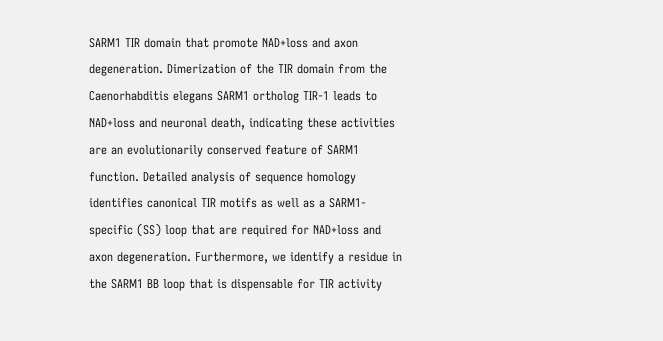SARM1 TIR domain that promote NAD+loss and axon degeneration. Dimerization of the TIR domain from the Caenorhabditis elegans SARM1 ortholog TIR-1 leads to NAD+loss and neuronal death, indicating these activities are an evolutionarily conserved feature of SARM1 function. Detailed analysis of sequence homology identifies canonical TIR motifs as well as a SARM1-specific (SS) loop that are required for NAD+loss and axon degeneration. Furthermore, we identify a residue in the SARM1 BB loop that is dispensable for TIR activity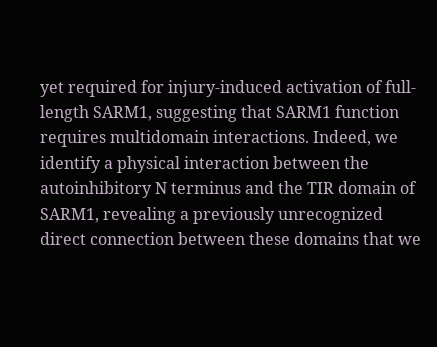yet required for injury-induced activation of full-length SARM1, suggesting that SARM1 function requires multidomain interactions. Indeed, we identify a physical interaction between the autoinhibitory N terminus and the TIR domain of SARM1, revealing a previously unrecognized direct connection between these domains that we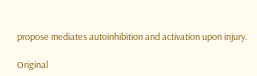propose mediates autoinhibition and activation upon injury.

Original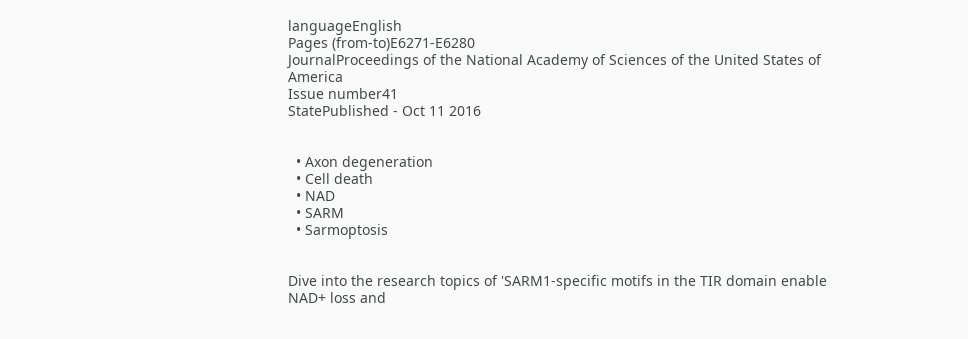languageEnglish
Pages (from-to)E6271-E6280
JournalProceedings of the National Academy of Sciences of the United States of America
Issue number41
StatePublished - Oct 11 2016


  • Axon degeneration
  • Cell death
  • NAD
  • SARM
  • Sarmoptosis


Dive into the research topics of 'SARM1-specific motifs in the TIR domain enable NAD+ loss and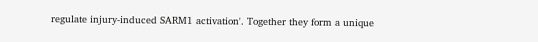regulate injury-induced SARM1 activation'. Together they form a unique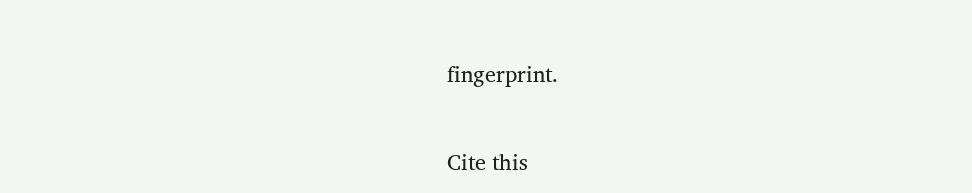fingerprint.

Cite this